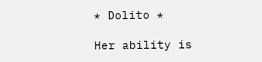* Dolito *

Her ability is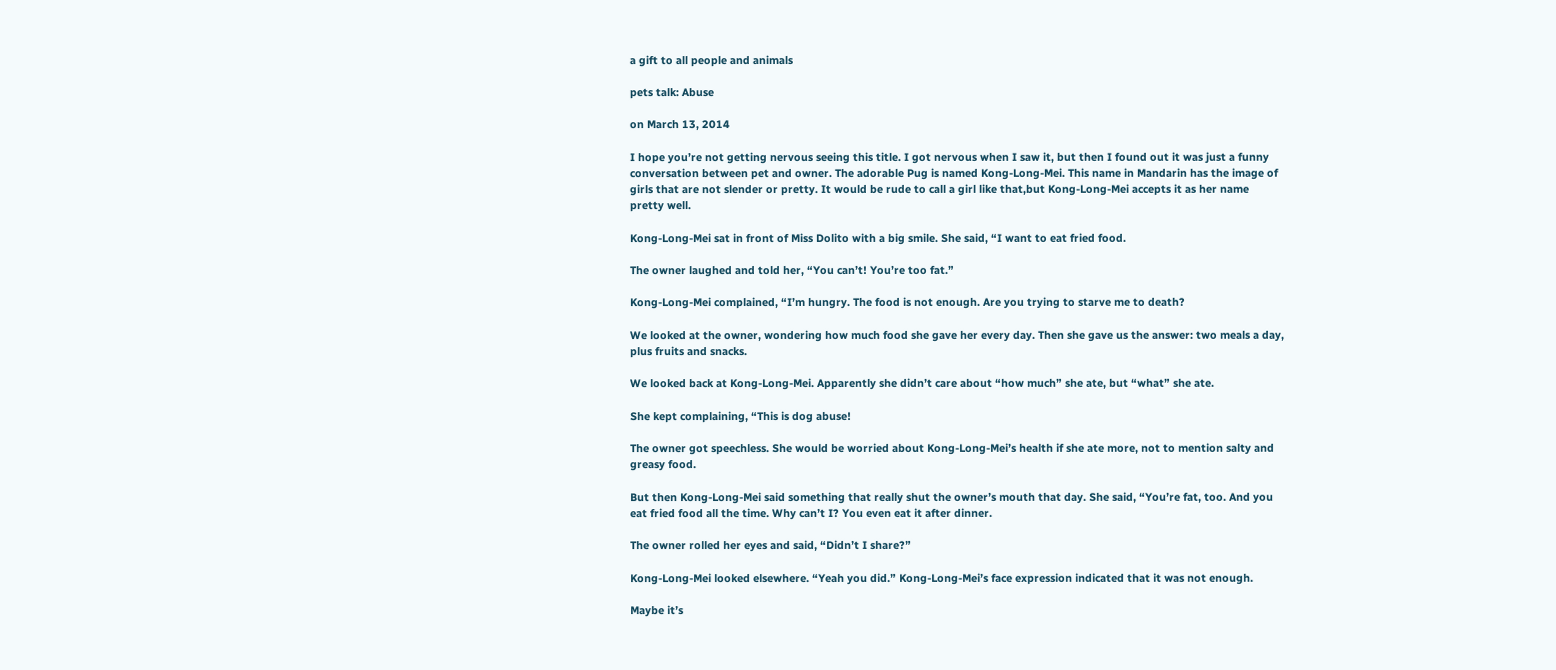a gift to all people and animals

pets talk: Abuse

on March 13, 2014

I hope you’re not getting nervous seeing this title. I got nervous when I saw it, but then I found out it was just a funny conversation between pet and owner. The adorable Pug is named Kong-Long-Mei. This name in Mandarin has the image of girls that are not slender or pretty. It would be rude to call a girl like that,but Kong-Long-Mei accepts it as her name pretty well.

Kong-Long-Mei sat in front of Miss Dolito with a big smile. She said, “I want to eat fried food.

The owner laughed and told her, “You can’t! You’re too fat.”

Kong-Long-Mei complained, “I’m hungry. The food is not enough. Are you trying to starve me to death?

We looked at the owner, wondering how much food she gave her every day. Then she gave us the answer: two meals a day, plus fruits and snacks.

We looked back at Kong-Long-Mei. Apparently she didn’t care about “how much” she ate, but “what” she ate.

She kept complaining, “This is dog abuse!

The owner got speechless. She would be worried about Kong-Long-Mei’s health if she ate more, not to mention salty and greasy food.

But then Kong-Long-Mei said something that really shut the owner’s mouth that day. She said, “You’re fat, too. And you eat fried food all the time. Why can’t I? You even eat it after dinner.

The owner rolled her eyes and said, “Didn’t I share?”

Kong-Long-Mei looked elsewhere. “Yeah you did.” Kong-Long-Mei’s face expression indicated that it was not enough.

Maybe it’s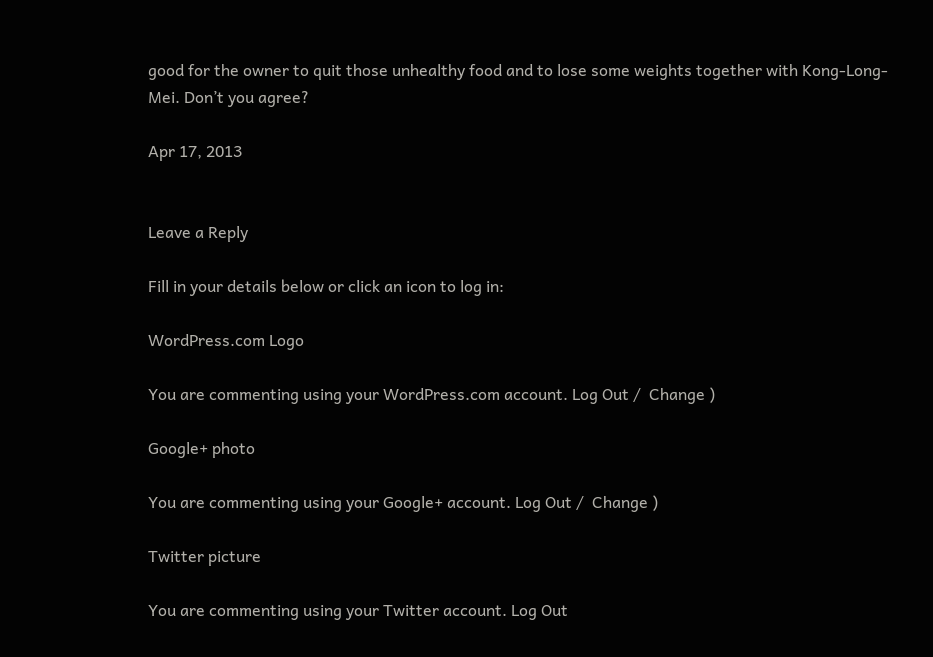good for the owner to quit those unhealthy food and to lose some weights together with Kong-Long-Mei. Don’t you agree?

Apr 17, 2013


Leave a Reply

Fill in your details below or click an icon to log in:

WordPress.com Logo

You are commenting using your WordPress.com account. Log Out /  Change )

Google+ photo

You are commenting using your Google+ account. Log Out /  Change )

Twitter picture

You are commenting using your Twitter account. Log Out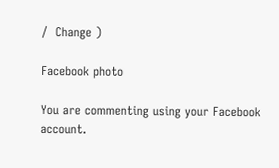/  Change )

Facebook photo

You are commenting using your Facebook account.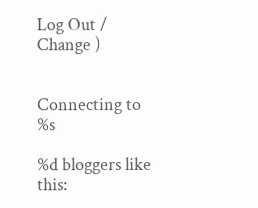Log Out /  Change )


Connecting to %s

%d bloggers like this: